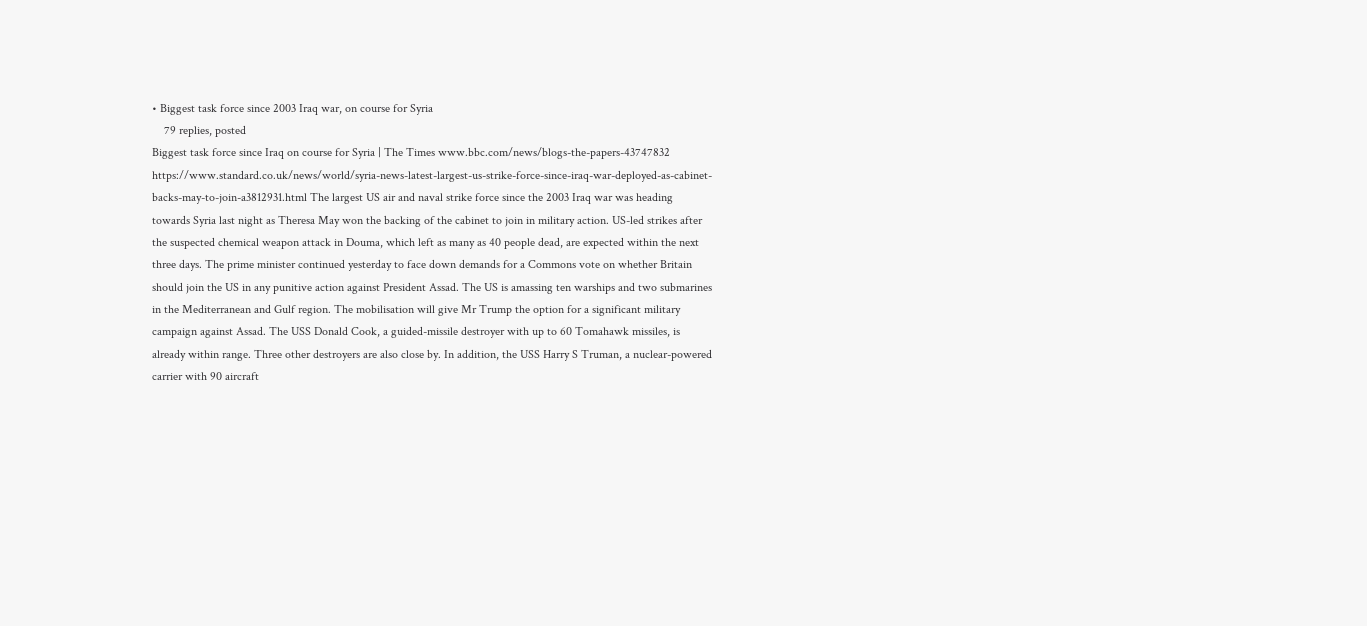• Biggest task force since 2003 Iraq war, on course for Syria
    79 replies, posted
Biggest task force since Iraq on course for Syria | The Times www.bbc.com/news/blogs-the-papers-43747832 https://www.standard.co.uk/news/world/syria-news-latest-largest-us-strike-force-since-iraq-war-deployed-as-cabinet-backs-may-to-join-a3812931.html The largest US air and naval strike force since the 2003 Iraq war was heading towards Syria last night as Theresa May won the backing of the cabinet to join in military action. US-led strikes after the suspected chemical weapon attack in Douma, which left as many as 40 people dead, are expected within the next three days. The prime minister continued yesterday to face down demands for a Commons vote on whether Britain should join the US in any punitive action against President Assad. The US is amassing ten warships and two submarines in the Mediterranean and Gulf region. The mobilisation will give Mr Trump the option for a significant military campaign against Assad. The USS Donald Cook, a guided-missile destroyer with up to 60 Tomahawk missiles, is already within range. Three other destroyers are also close by. In addition, the USS Harry S Truman, a nuclear-powered carrier with 90 aircraft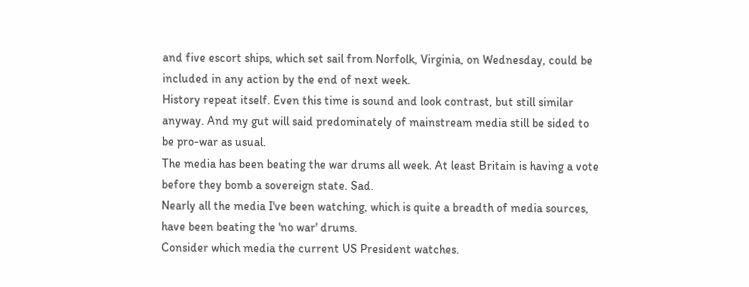and five escort ships, which set sail from Norfolk, Virginia, on Wednesday, could be included in any action by the end of next week.
History repeat itself. Even this time is sound and look contrast, but still similar anyway. And my gut will said predominately of mainstream media still be sided to be pro-war as usual.
The media has been beating the war drums all week. At least Britain is having a vote before they bomb a sovereign state. Sad.
Nearly all the media I've been watching, which is quite a breadth of media sources, have been beating the 'no war' drums.
Consider which media the current US President watches.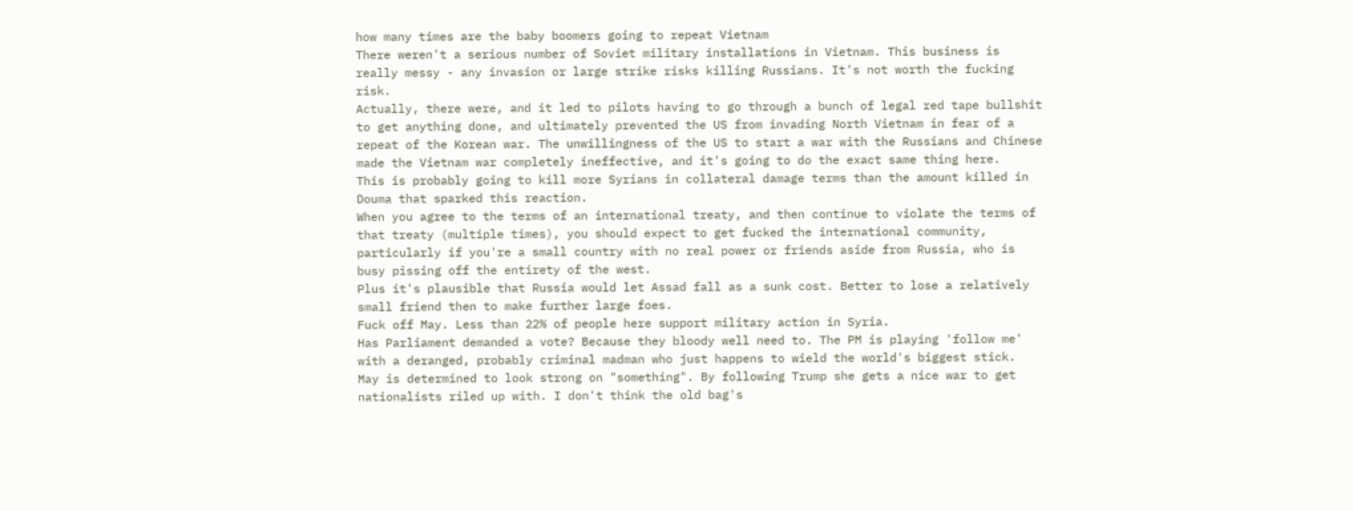how many times are the baby boomers going to repeat Vietnam
There weren't a serious number of Soviet military installations in Vietnam. This business is really messy - any invasion or large strike risks killing Russians. It's not worth the fucking risk.
Actually, there were, and it led to pilots having to go through a bunch of legal red tape bullshit to get anything done, and ultimately prevented the US from invading North Vietnam in fear of a repeat of the Korean war. The unwillingness of the US to start a war with the Russians and Chinese made the Vietnam war completely ineffective, and it's going to do the exact same thing here.
This is probably going to kill more Syrians in collateral damage terms than the amount killed in Douma that sparked this reaction.
When you agree to the terms of an international treaty, and then continue to violate the terms of that treaty (multiple times), you should expect to get fucked the international community, particularly if you're a small country with no real power or friends aside from Russia, who is busy pissing off the entirety of the west.
Plus it's plausible that Russia would let Assad fall as a sunk cost. Better to lose a relatively small friend then to make further large foes.
Fuck off May. Less than 22% of people here support military action in Syria.
Has Parliament demanded a vote? Because they bloody well need to. The PM is playing 'follow me' with a deranged, probably criminal madman who just happens to wield the world's biggest stick.
May is determined to look strong on "something". By following Trump she gets a nice war to get nationalists riled up with. I don't think the old bag's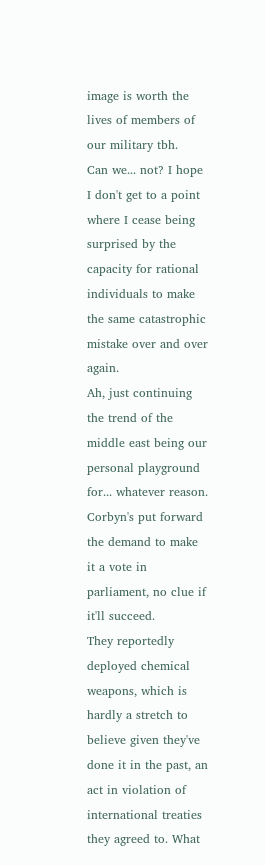image is worth the lives of members of our military tbh.
Can we... not? I hope I don't get to a point where I cease being surprised by the capacity for rational individuals to make the same catastrophic mistake over and over again.
Ah, just continuing the trend of the middle east being our personal playground for... whatever reason.
Corbyn's put forward the demand to make it a vote in parliament, no clue if it'll succeed.
They reportedly deployed chemical weapons, which is hardly a stretch to believe given they've done it in the past, an act in violation of international treaties they agreed to. What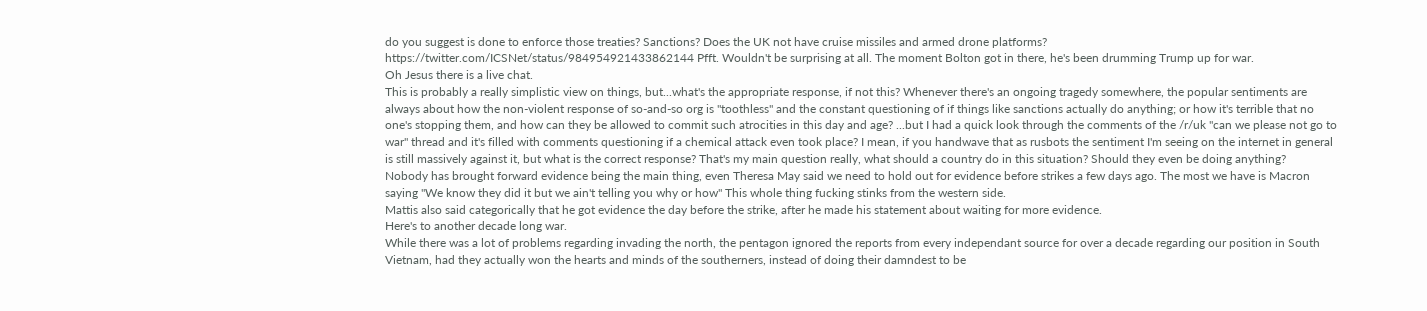do you suggest is done to enforce those treaties? Sanctions? Does the UK not have cruise missiles and armed drone platforms?
https://twitter.com/ICSNet/status/984954921433862144 Pfft. Wouldn't be surprising at all. The moment Bolton got in there, he's been drumming Trump up for war.
Oh Jesus there is a live chat.
This is probably a really simplistic view on things, but...what's the appropriate response, if not this? Whenever there's an ongoing tragedy somewhere, the popular sentiments are always about how the non-violent response of so-and-so org is "toothless" and the constant questioning of if things like sanctions actually do anything; or how it's terrible that no one's stopping them, and how can they be allowed to commit such atrocities in this day and age? ...but I had a quick look through the comments of the /r/uk "can we please not go to war" thread and it's filled with comments questioning if a chemical attack even took place? I mean, if you handwave that as rusbots the sentiment I'm seeing on the internet in general is still massively against it, but what is the correct response? That's my main question really, what should a country do in this situation? Should they even be doing anything?
Nobody has brought forward evidence being the main thing, even Theresa May said we need to hold out for evidence before strikes a few days ago. The most we have is Macron saying "We know they did it but we ain't telling you why or how" This whole thing fucking stinks from the western side.
Mattis also said categorically that he got evidence the day before the strike, after he made his statement about waiting for more evidence.
Here's to another decade long war.
While there was a lot of problems regarding invading the north, the pentagon ignored the reports from every independant source for over a decade regarding our position in South Vietnam, had they actually won the hearts and minds of the southerners, instead of doing their damndest to be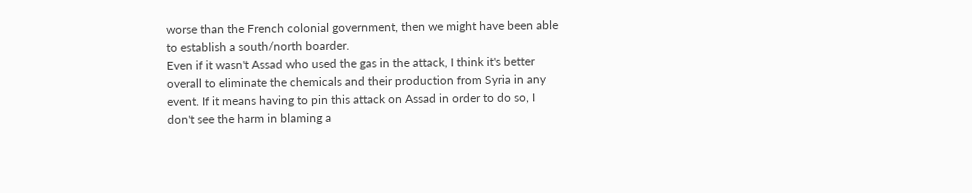worse than the French colonial government, then we might have been able to establish a south/north boarder.
Even if it wasn't Assad who used the gas in the attack, I think it's better overall to eliminate the chemicals and their production from Syria in any event. If it means having to pin this attack on Assad in order to do so, I don't see the harm in blaming a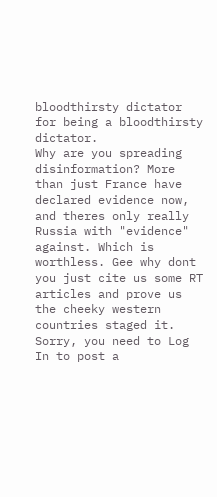bloodthirsty dictator for being a bloodthirsty dictator.
Why are you spreading disinformation? More than just France have declared evidence now, and theres only really Russia with "evidence" against. Which is worthless. Gee why dont you just cite us some RT articles and prove us the cheeky western countries staged it.
Sorry, you need to Log In to post a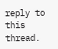reply to this thread.